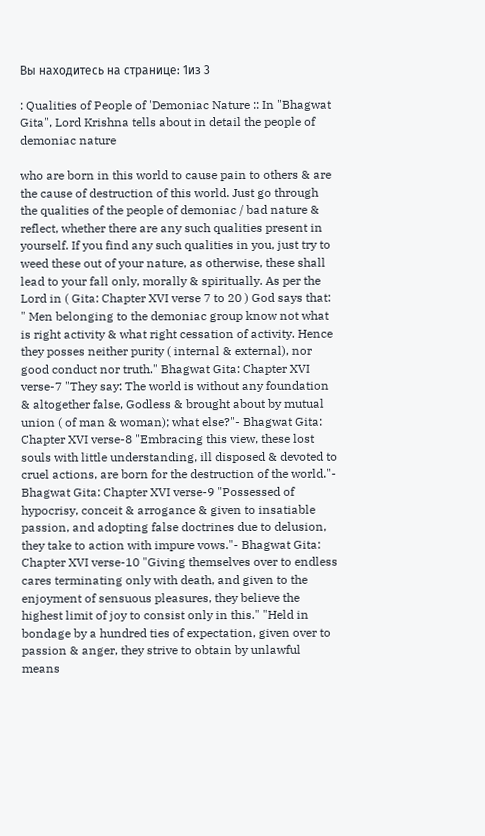Вы находитесь на странице: 1из 3

: Qualities of People of 'Demoniac Nature :: In "Bhagwat Gita", Lord Krishna tells about in detail the people of demoniac nature

who are born in this world to cause pain to others & are the cause of destruction of this world. Just go through the qualities of the people of demoniac / bad nature & reflect, whether there are any such qualities present in yourself. If you find any such qualities in you, just try to weed these out of your nature, as otherwise, these shall lead to your fall only, morally & spiritually. As per the Lord in ( Gita: Chapter XVI verse 7 to 20 ) God says that: " Men belonging to the demoniac group know not what is right activity & what right cessation of activity. Hence they posses neither purity ( internal & external), nor good conduct nor truth." Bhagwat Gita: Chapter XVI verse-7 "They say: The world is without any foundation & altogether false, Godless & brought about by mutual union ( of man & woman); what else?"- Bhagwat Gita: Chapter XVI verse-8 "Embracing this view, these lost souls with little understanding, ill disposed & devoted to cruel actions, are born for the destruction of the world."- Bhagwat Gita: Chapter XVI verse-9 "Possessed of hypocrisy, conceit & arrogance & given to insatiable passion, and adopting false doctrines due to delusion, they take to action with impure vows."- Bhagwat Gita: Chapter XVI verse-10 "Giving themselves over to endless cares terminating only with death, and given to the enjoyment of sensuous pleasures, they believe the highest limit of joy to consist only in this." "Held in bondage by a hundred ties of expectation, given over to passion & anger, they strive to obtain by unlawful means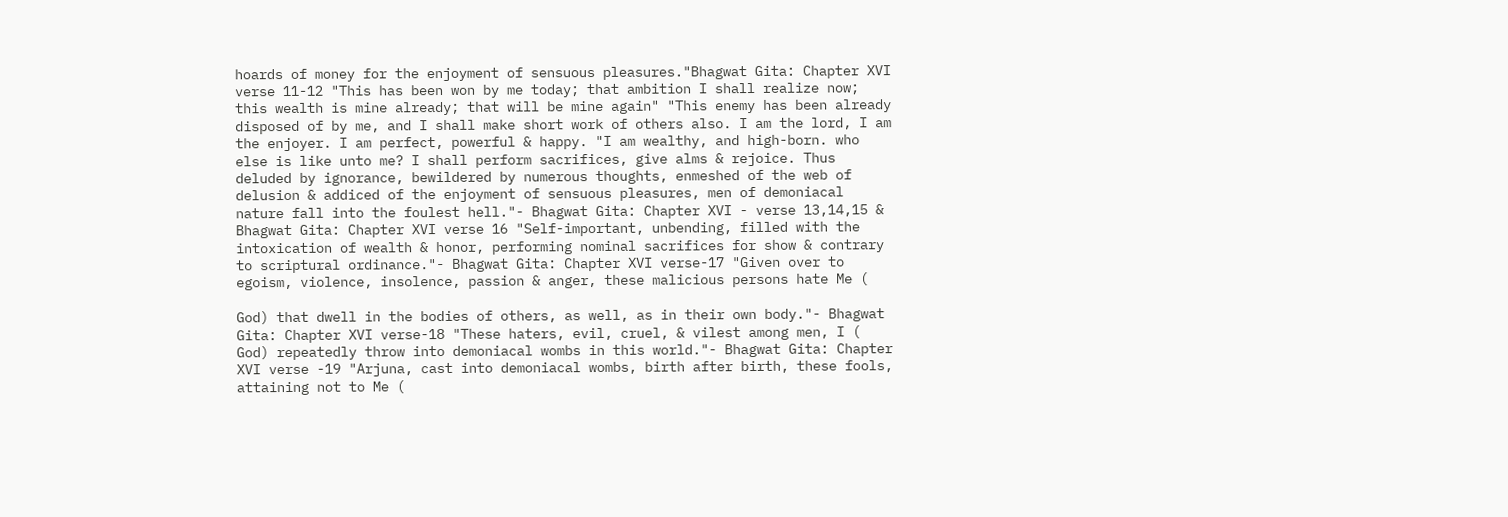hoards of money for the enjoyment of sensuous pleasures."Bhagwat Gita: Chapter XVI verse 11-12 "This has been won by me today; that ambition I shall realize now; this wealth is mine already; that will be mine again" "This enemy has been already disposed of by me, and I shall make short work of others also. I am the lord, I am the enjoyer. I am perfect, powerful & happy. "I am wealthy, and high-born. who else is like unto me? I shall perform sacrifices, give alms & rejoice. Thus deluded by ignorance, bewildered by numerous thoughts, enmeshed of the web of delusion & addiced of the enjoyment of sensuous pleasures, men of demoniacal nature fall into the foulest hell."- Bhagwat Gita: Chapter XVI - verse 13,14,15 & Bhagwat Gita: Chapter XVI verse 16 "Self-important, unbending, filled with the intoxication of wealth & honor, performing nominal sacrifices for show & contrary to scriptural ordinance."- Bhagwat Gita: Chapter XVI verse-17 "Given over to egoism, violence, insolence, passion & anger, these malicious persons hate Me (

God) that dwell in the bodies of others, as well, as in their own body."- Bhagwat Gita: Chapter XVI verse-18 "These haters, evil, cruel, & vilest among men, I ( God) repeatedly throw into demoniacal wombs in this world."- Bhagwat Gita: Chapter XVI verse -19 "Arjuna, cast into demoniacal wombs, birth after birth, these fools, attaining not to Me (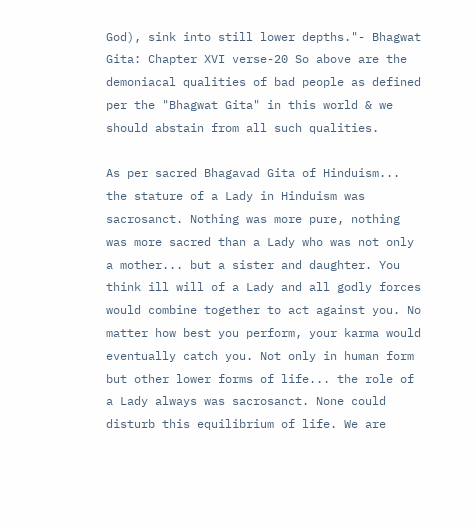God), sink into still lower depths."- Bhagwat Gita: Chapter XVI verse-20 So above are the demoniacal qualities of bad people as defined per the "Bhagwat Gita" in this world & we should abstain from all such qualities.

As per sacred Bhagavad Gita of Hinduism... the stature of a Lady in Hinduism was sacrosanct. Nothing was more pure, nothing was more sacred than a Lady who was not only a mother... but a sister and daughter. You think ill will of a Lady and all godly forces would combine together to act against you. No matter how best you perform, your karma would eventually catch you. Not only in human form but other lower forms of life... the role of a Lady always was sacrosanct. None could disturb this equilibrium of life. We are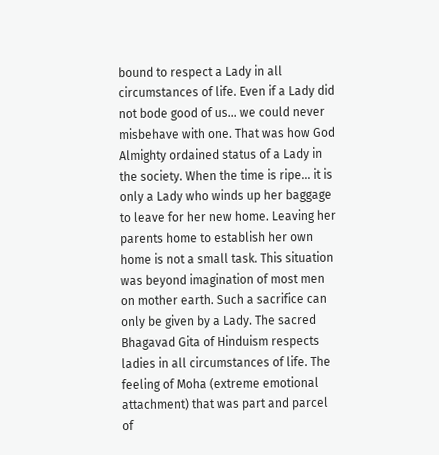bound to respect a Lady in all circumstances of life. Even if a Lady did not bode good of us... we could never misbehave with one. That was how God Almighty ordained status of a Lady in the society. When the time is ripe... it is only a Lady who winds up her baggage to leave for her new home. Leaving her parents home to establish her own home is not a small task. This situation was beyond imagination of most men on mother earth. Such a sacrifice can only be given by a Lady. The sacred Bhagavad Gita of Hinduism respects ladies in all circumstances of life. The feeling of Moha (extreme emotional attachment) that was part and parcel of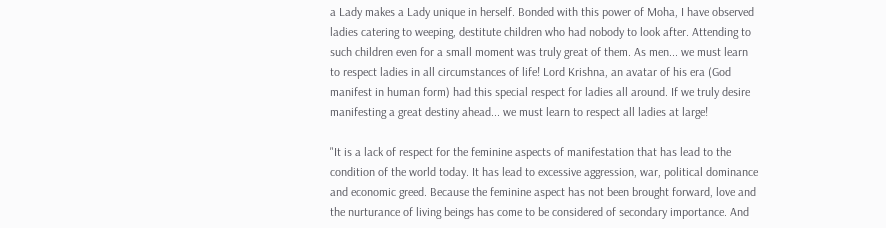a Lady makes a Lady unique in herself. Bonded with this power of Moha, I have observed ladies catering to weeping, destitute children who had nobody to look after. Attending to such children even for a small moment was truly great of them. As men... we must learn to respect ladies in all circumstances of life! Lord Krishna, an avatar of his era (God manifest in human form) had this special respect for ladies all around. If we truly desire manifesting a great destiny ahead... we must learn to respect all ladies at large!

"It is a lack of respect for the feminine aspects of manifestation that has lead to the condition of the world today. It has lead to excessive aggression, war, political dominance and economic greed. Because the feminine aspect has not been brought forward, love and the nurturance of living beings has come to be considered of secondary importance. And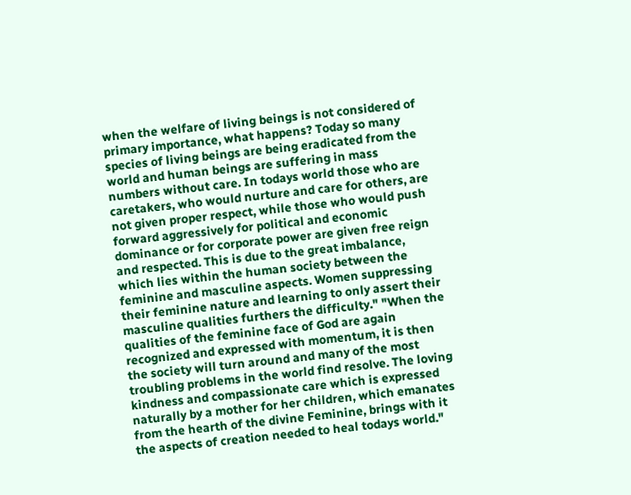when the welfare of living beings is not considered of primary importance, what happens? Today so many species of living beings are being eradicated from the world and human beings are suffering in mass numbers without care. In todays world those who are caretakers, who would nurture and care for others, are not given proper respect, while those who would push forward aggressively for political and economic dominance or for corporate power are given free reign and respected. This is due to the great imbalance, which lies within the human society between the feminine and masculine aspects. Women suppressing their feminine nature and learning to only assert their masculine qualities furthers the difficulty." "When the qualities of the feminine face of God are again recognized and expressed with momentum, it is then the society will turn around and many of the most troubling problems in the world find resolve. The loving kindness and compassionate care which is expressed naturally by a mother for her children, which emanates from the hearth of the divine Feminine, brings with it the aspects of creation needed to heal todays world."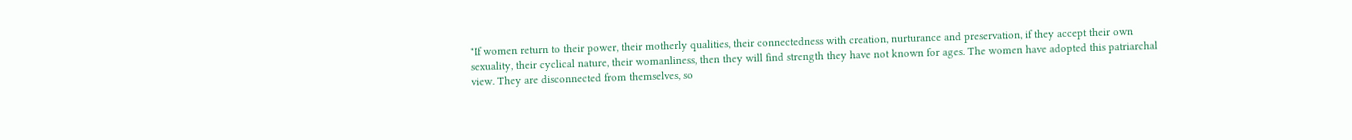"If women return to their power, their motherly qualities, their connectedness with creation, nurturance and preservation, if they accept their own sexuality, their cyclical nature, their womanliness, then they will find strength they have not known for ages. The women have adopted this patriarchal view. They are disconnected from themselves, so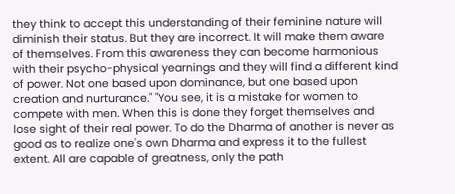they think to accept this understanding of their feminine nature will diminish their status. But they are incorrect. It will make them aware of themselves. From this awareness they can become harmonious with their psycho-physical yearnings and they will find a different kind of power. Not one based upon dominance, but one based upon creation and nurturance." "You see, it is a mistake for women to compete with men. When this is done they forget themselves and lose sight of their real power. To do the Dharma of another is never as good as to realize one's own Dharma and express it to the fullest extent. All are capable of greatness, only the path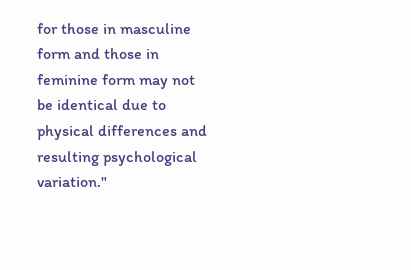for those in masculine form and those in feminine form may not be identical due to physical differences and resulting psychological variation."